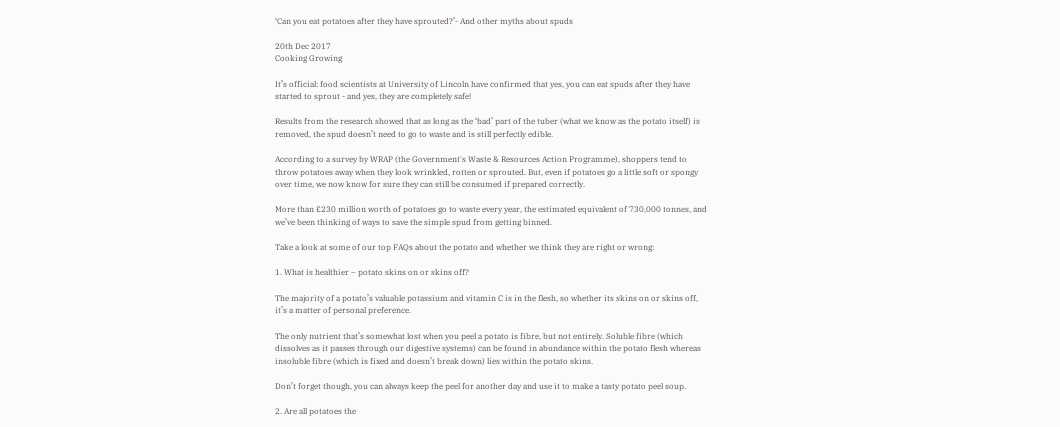‘Can you eat potatoes after they have sprouted?’- And other myths about spuds

20th Dec 2017
Cooking Growing

It’s official: food scientists at University of Lincoln have confirmed that yes, you can eat spuds after they have started to sprout - and yes, they are completely safe!

Results from the research showed that as long as the ‘bad’ part of the tuber (what we know as the potato itself) is removed, the spud doesn’t need to go to waste and is still perfectly edible.

According to a survey by WRAP (the Government's Waste & Resources Action Programme), shoppers tend to throw potatoes away when they look wrinkled, rotten or sprouted. But, even if potatoes go a little soft or spongy over time, we now know for sure they can still be consumed if prepared correctly.

More than £230 million worth of potatoes go to waste every year, the estimated equivalent of 730,000 tonnes, and we’ve been thinking of ways to save the simple spud from getting binned.

Take a look at some of our top FAQs about the potato and whether we think they are right or wrong:

1. What is healthier – potato skins on or skins off?

The majority of a potato’s valuable potassium and vitamin C is in the flesh, so whether its skins on or skins off, it’s a matter of personal preference.

The only nutrient that’s somewhat lost when you peel a potato is fibre, but not entirely. Soluble fibre (which dissolves as it passes through our digestive systems) can be found in abundance within the potato flesh whereas insoluble fibre (which is fixed and doesn’t break down) lies within the potato skins.

Don’t forget though, you can always keep the peel for another day and use it to make a tasty potato peel soup.

2. Are all potatoes the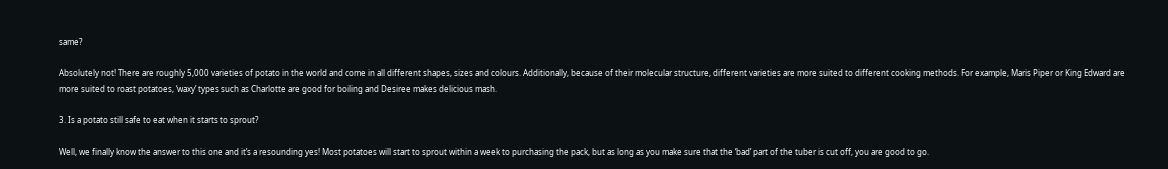same?

Absolutely not! There are roughly 5,000 varieties of potato in the world and come in all different shapes, sizes and colours. Additionally, because of their molecular structure, different varieties are more suited to different cooking methods. For example, Maris Piper or King Edward are more suited to roast potatoes, ‘waxy’ types such as Charlotte are good for boiling and Desiree makes delicious mash.

3. Is a potato still safe to eat when it starts to sprout?

Well, we finally know the answer to this one and it’s a resounding yes! Most potatoes will start to sprout within a week to purchasing the pack, but as long as you make sure that the ‘bad’ part of the tuber is cut off, you are good to go.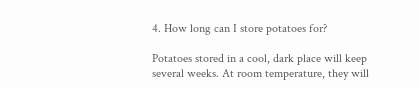4. How long can I store potatoes for?

Potatoes stored in a cool, dark place will keep several weeks. At room temperature, they will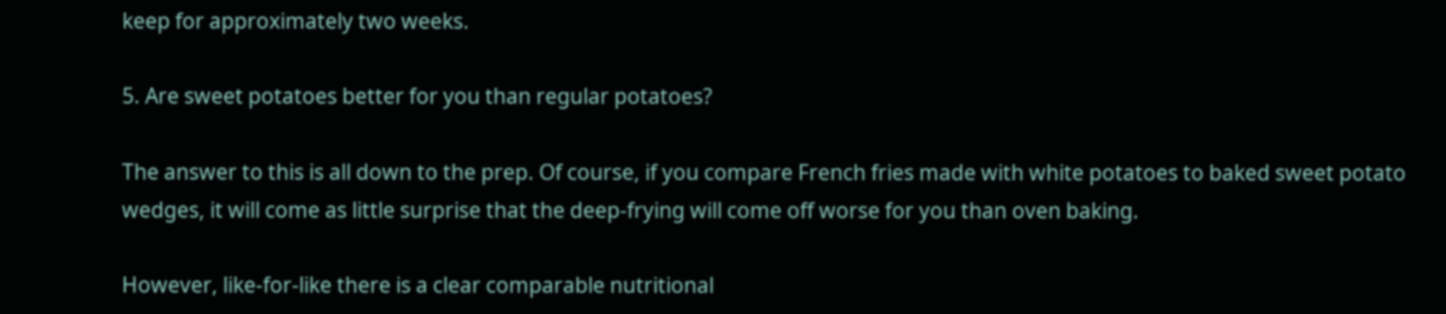keep for approximately two weeks.

5. Are sweet potatoes better for you than regular potatoes?

The answer to this is all down to the prep. Of course, if you compare French fries made with white potatoes to baked sweet potato wedges, it will come as little surprise that the deep-frying will come off worse for you than oven baking.

However, like-for-like there is a clear comparable nutritional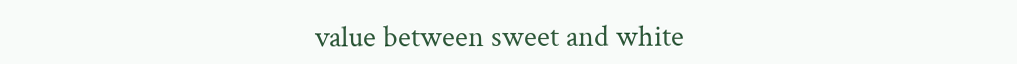value between sweet and white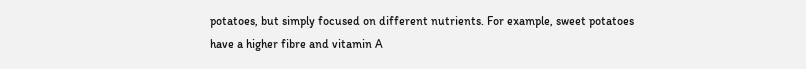potatoes, but simply focused on different nutrients. For example, sweet potatoes have a higher fibre and vitamin A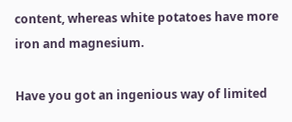content, whereas white potatoes have more iron and magnesium.

Have you got an ingenious way of limited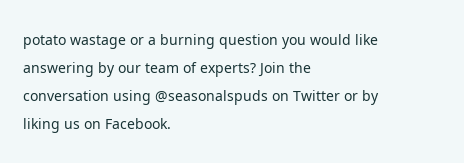potato wastage or a burning question you would like answering by our team of experts? Join the conversation using @seasonalspuds on Twitter or by liking us on Facebook.